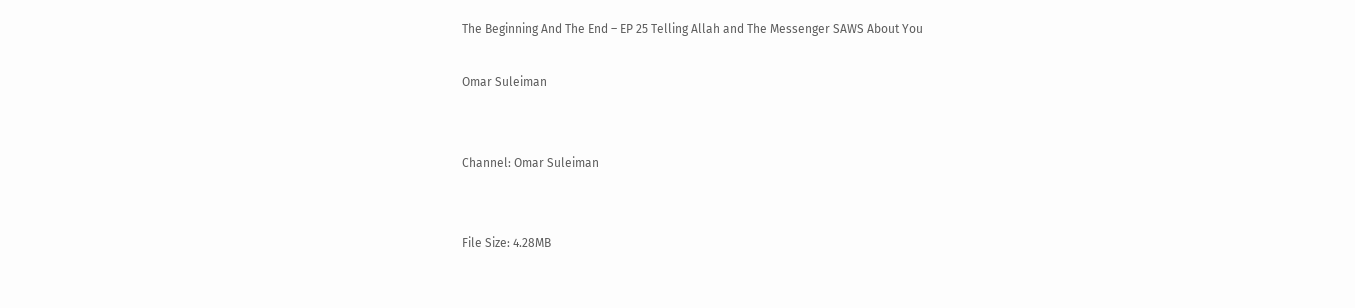The Beginning And The End – EP 25 Telling Allah and The Messenger SAWS About You

Omar Suleiman


Channel: Omar Suleiman


File Size: 4.28MB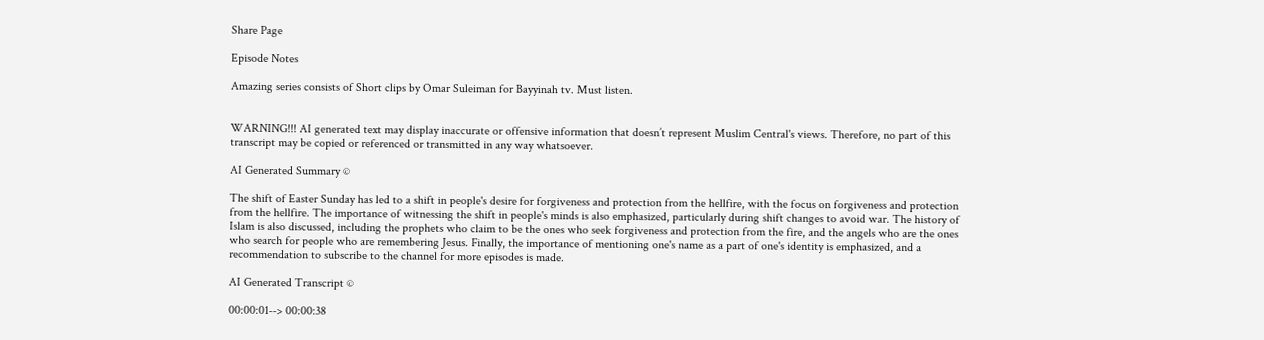Share Page

Episode Notes

Amazing series consists of Short clips by Omar Suleiman for Bayyinah tv. Must listen.


WARNING!!! AI generated text may display inaccurate or offensive information that doesn’t represent Muslim Central's views. Therefore, no part of this transcript may be copied or referenced or transmitted in any way whatsoever.

AI Generated Summary ©

The shift of Easter Sunday has led to a shift in people's desire for forgiveness and protection from the hellfire, with the focus on forgiveness and protection from the hellfire. The importance of witnessing the shift in people's minds is also emphasized, particularly during shift changes to avoid war. The history of Islam is also discussed, including the prophets who claim to be the ones who seek forgiveness and protection from the fire, and the angels who are the ones who search for people who are remembering Jesus. Finally, the importance of mentioning one's name as a part of one's identity is emphasized, and a recommendation to subscribe to the channel for more episodes is made.

AI Generated Transcript ©

00:00:01--> 00:00:38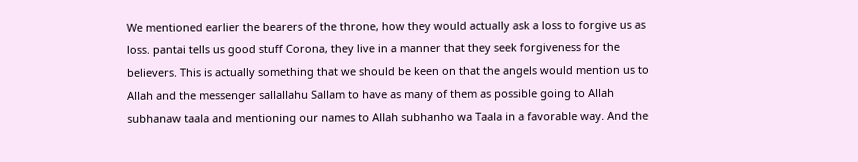We mentioned earlier the bearers of the throne, how they would actually ask a loss to forgive us as loss. pantai tells us good stuff Corona, they live in a manner that they seek forgiveness for the believers. This is actually something that we should be keen on that the angels would mention us to Allah and the messenger sallallahu Sallam to have as many of them as possible going to Allah subhanaw taala and mentioning our names to Allah subhanho wa Taala in a favorable way. And the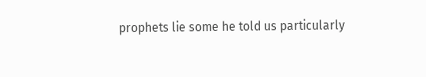prophets lie some he told us particularly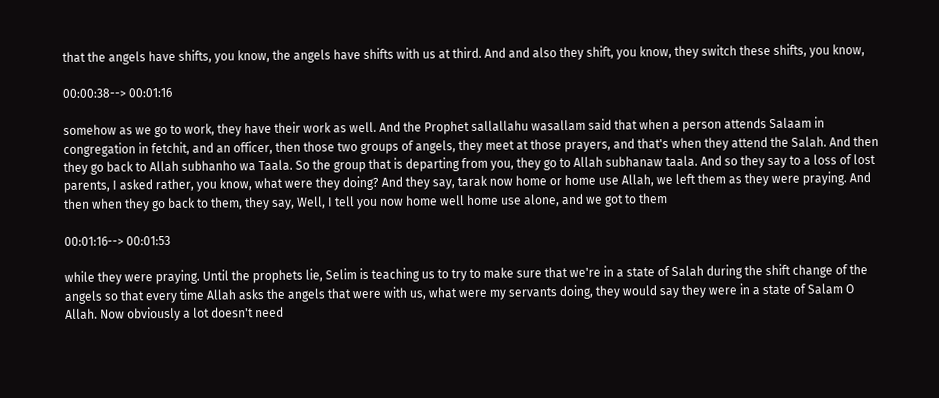that the angels have shifts, you know, the angels have shifts with us at third. And and also they shift, you know, they switch these shifts, you know,

00:00:38--> 00:01:16

somehow as we go to work, they have their work as well. And the Prophet sallallahu wasallam said that when a person attends Salaam in congregation in fetchit, and an officer, then those two groups of angels, they meet at those prayers, and that's when they attend the Salah. And then they go back to Allah subhanho wa Taala. So the group that is departing from you, they go to Allah subhanaw taala. And so they say to a loss of lost parents, I asked rather, you know, what were they doing? And they say, tarak now home or home use Allah, we left them as they were praying. And then when they go back to them, they say, Well, I tell you now home well home use alone, and we got to them

00:01:16--> 00:01:53

while they were praying. Until the prophets lie, Selim is teaching us to try to make sure that we're in a state of Salah during the shift change of the angels so that every time Allah asks the angels that were with us, what were my servants doing, they would say they were in a state of Salam O Allah. Now obviously a lot doesn't need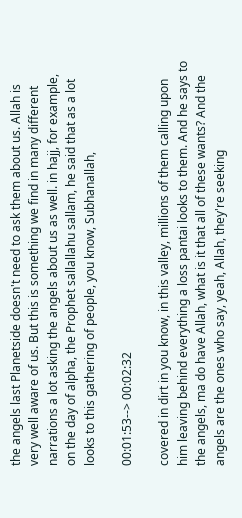the angels last Planetside doesn't need to ask them about us. Allah is very well aware of us. But this is something we find in many different narrations a lot asking the angels about us as well. in hajj, for example, on the day of alpha, the Prophet sallallahu sallam, he said that as a lot looks to this gathering of people, you know, Subhanallah,

00:01:53--> 00:02:32

covered in dirt in you know, in this valley, millions of them calling upon him leaving behind everything a loss pantai looks to them. And he says to the angels, ma do have Allah, what is it that all of these wants? And the angels are the ones who say, yeah, Allah, they're seeking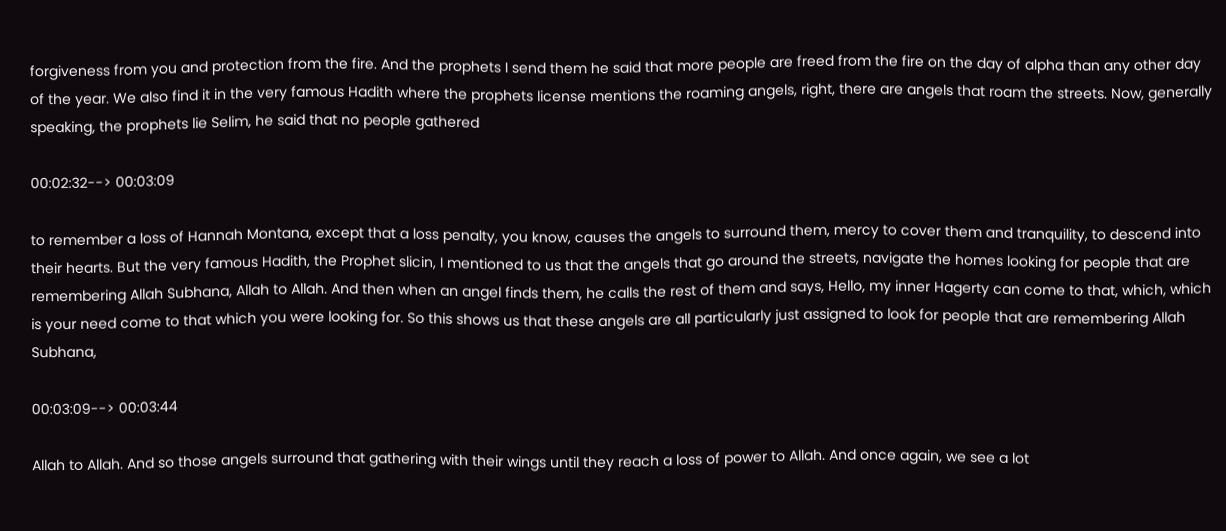forgiveness from you and protection from the fire. And the prophets I send them he said that more people are freed from the fire on the day of alpha than any other day of the year. We also find it in the very famous Hadith where the prophets license mentions the roaming angels, right, there are angels that roam the streets. Now, generally speaking, the prophets lie Selim, he said that no people gathered

00:02:32--> 00:03:09

to remember a loss of Hannah Montana, except that a loss penalty, you know, causes the angels to surround them, mercy to cover them and tranquility, to descend into their hearts. But the very famous Hadith, the Prophet slicin, I mentioned to us that the angels that go around the streets, navigate the homes looking for people that are remembering Allah Subhana, Allah to Allah. And then when an angel finds them, he calls the rest of them and says, Hello, my inner Hagerty can come to that, which, which is your need come to that which you were looking for. So this shows us that these angels are all particularly just assigned to look for people that are remembering Allah Subhana,

00:03:09--> 00:03:44

Allah to Allah. And so those angels surround that gathering with their wings until they reach a loss of power to Allah. And once again, we see a lot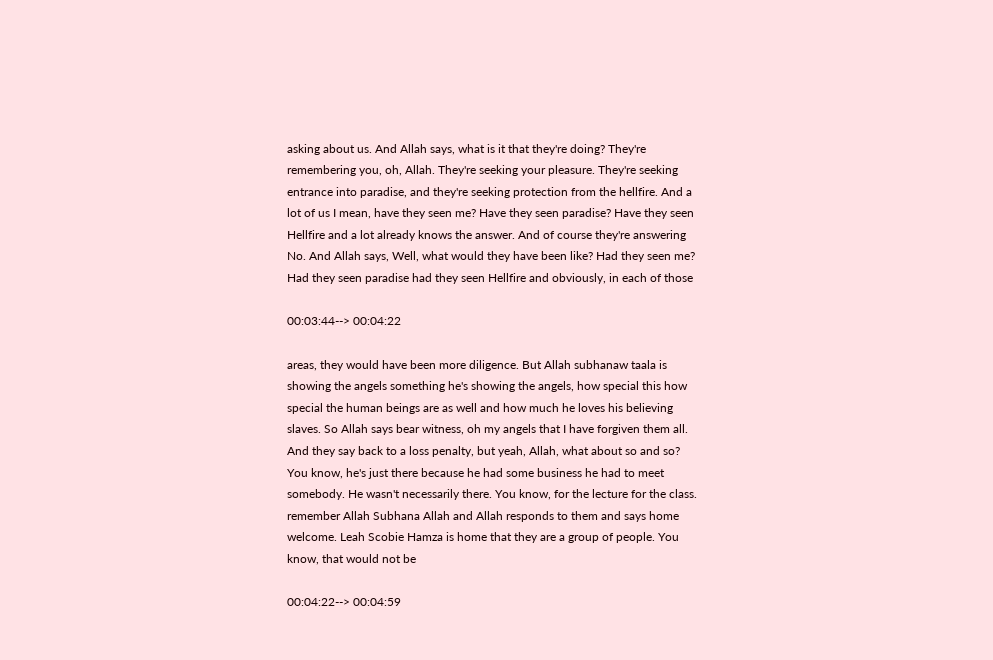asking about us. And Allah says, what is it that they're doing? They're remembering you, oh, Allah. They're seeking your pleasure. They're seeking entrance into paradise, and they're seeking protection from the hellfire. And a lot of us I mean, have they seen me? Have they seen paradise? Have they seen Hellfire and a lot already knows the answer. And of course they're answering No. And Allah says, Well, what would they have been like? Had they seen me? Had they seen paradise had they seen Hellfire and obviously, in each of those

00:03:44--> 00:04:22

areas, they would have been more diligence. But Allah subhanaw taala is showing the angels something he's showing the angels, how special this how special the human beings are as well and how much he loves his believing slaves. So Allah says bear witness, oh my angels that I have forgiven them all. And they say back to a loss penalty, but yeah, Allah, what about so and so? You know, he's just there because he had some business he had to meet somebody. He wasn't necessarily there. You know, for the lecture for the class. remember Allah Subhana Allah and Allah responds to them and says home welcome. Leah Scobie Hamza is home that they are a group of people. You know, that would not be

00:04:22--> 00:04:59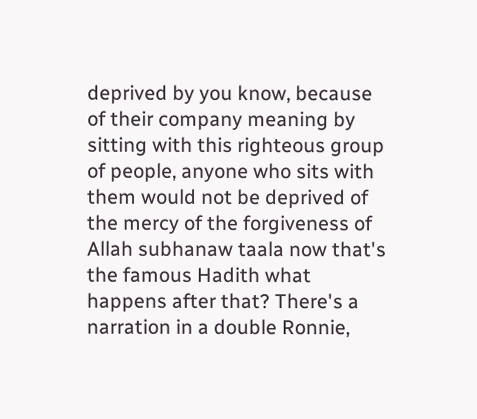deprived by you know, because of their company meaning by sitting with this righteous group of people, anyone who sits with them would not be deprived of the mercy of the forgiveness of Allah subhanaw taala now that's the famous Hadith what happens after that? There's a narration in a double Ronnie,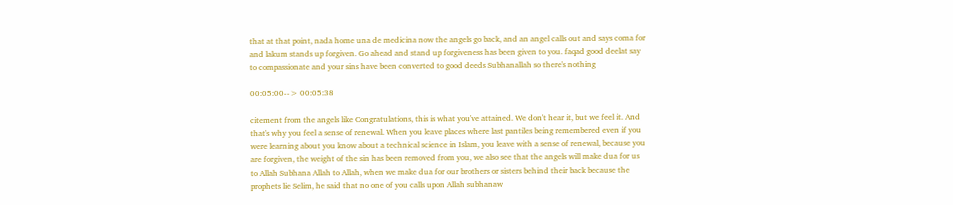that at that point, nada home una de medicina now the angels go back, and an angel calls out and says coma for and lakum stands up forgiven. Go ahead and stand up forgiveness has been given to you. faqad good deelat say to compassionate and your sins have been converted to good deeds Subhanallah so there's nothing

00:05:00--> 00:05:38

citement from the angels like Congratulations, this is what you've attained. We don't hear it, but we feel it. And that's why you feel a sense of renewal. When you leave places where last pantiles being remembered even if you were learning about you know about a technical science in Islam, you leave with a sense of renewal, because you are forgiven, the weight of the sin has been removed from you, we also see that the angels will make dua for us to Allah Subhana Allah to Allah, when we make dua for our brothers or sisters behind their back because the prophets lie Selim, he said that no one of you calls upon Allah subhanaw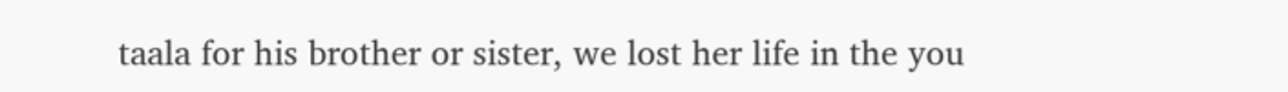taala for his brother or sister, we lost her life in the you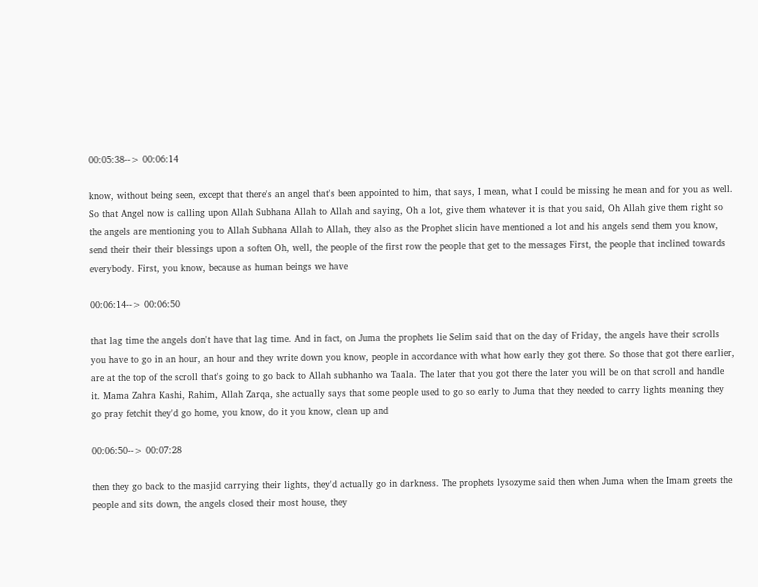00:05:38--> 00:06:14

know, without being seen, except that there's an angel that's been appointed to him, that says, I mean, what I could be missing he mean and for you as well. So that Angel now is calling upon Allah Subhana Allah to Allah and saying, Oh a lot, give them whatever it is that you said, Oh Allah give them right so the angels are mentioning you to Allah Subhana Allah to Allah, they also as the Prophet slicin have mentioned a lot and his angels send them you know, send their their their blessings upon a soften Oh, well, the people of the first row the people that get to the messages First, the people that inclined towards everybody. First, you know, because as human beings we have

00:06:14--> 00:06:50

that lag time the angels don't have that lag time. And in fact, on Juma the prophets lie Selim said that on the day of Friday, the angels have their scrolls you have to go in an hour, an hour and they write down you know, people in accordance with what how early they got there. So those that got there earlier, are at the top of the scroll that's going to go back to Allah subhanho wa Taala. The later that you got there the later you will be on that scroll and handle it. Mama Zahra Kashi, Rahim, Allah Zarqa, she actually says that some people used to go so early to Juma that they needed to carry lights meaning they go pray fetchit they'd go home, you know, do it you know, clean up and

00:06:50--> 00:07:28

then they go back to the masjid carrying their lights, they'd actually go in darkness. The prophets lysozyme said then when Juma when the Imam greets the people and sits down, the angels closed their most house, they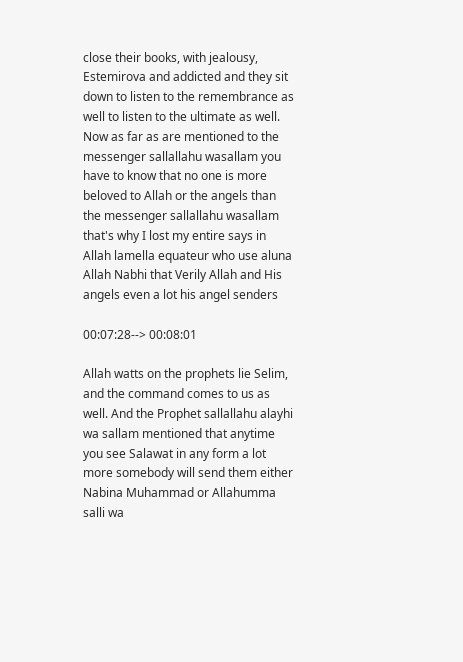close their books, with jealousy, Estemirova and addicted and they sit down to listen to the remembrance as well to listen to the ultimate as well. Now as far as are mentioned to the messenger sallallahu wasallam you have to know that no one is more beloved to Allah or the angels than the messenger sallallahu wasallam that's why I lost my entire says in Allah lamella equateur who use aluna Allah Nabhi that Verily Allah and His angels even a lot his angel senders

00:07:28--> 00:08:01

Allah watts on the prophets lie Selim, and the command comes to us as well. And the Prophet sallallahu alayhi wa sallam mentioned that anytime you see Salawat in any form a lot more somebody will send them either Nabina Muhammad or Allahumma salli wa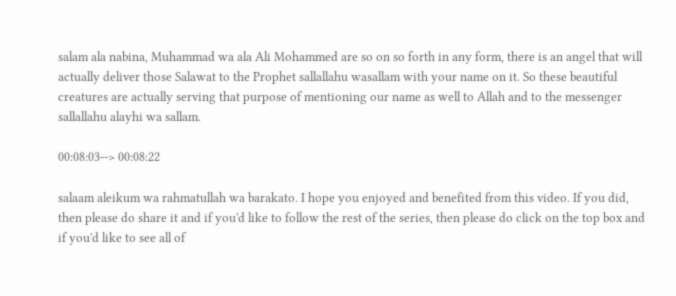salam ala nabina, Muhammad wa ala Ali Mohammed are so on so forth in any form, there is an angel that will actually deliver those Salawat to the Prophet sallallahu wasallam with your name on it. So these beautiful creatures are actually serving that purpose of mentioning our name as well to Allah and to the messenger sallallahu alayhi wa sallam.

00:08:03--> 00:08:22

salaam aleikum wa rahmatullah wa barakato. I hope you enjoyed and benefited from this video. If you did, then please do share it and if you'd like to follow the rest of the series, then please do click on the top box and if you'd like to see all of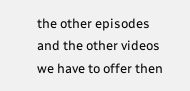the other episodes and the other videos we have to offer then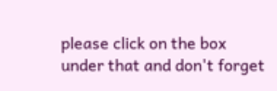please click on the box under that and don't forget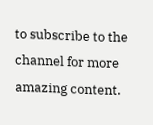to subscribe to the channel for more amazing content.